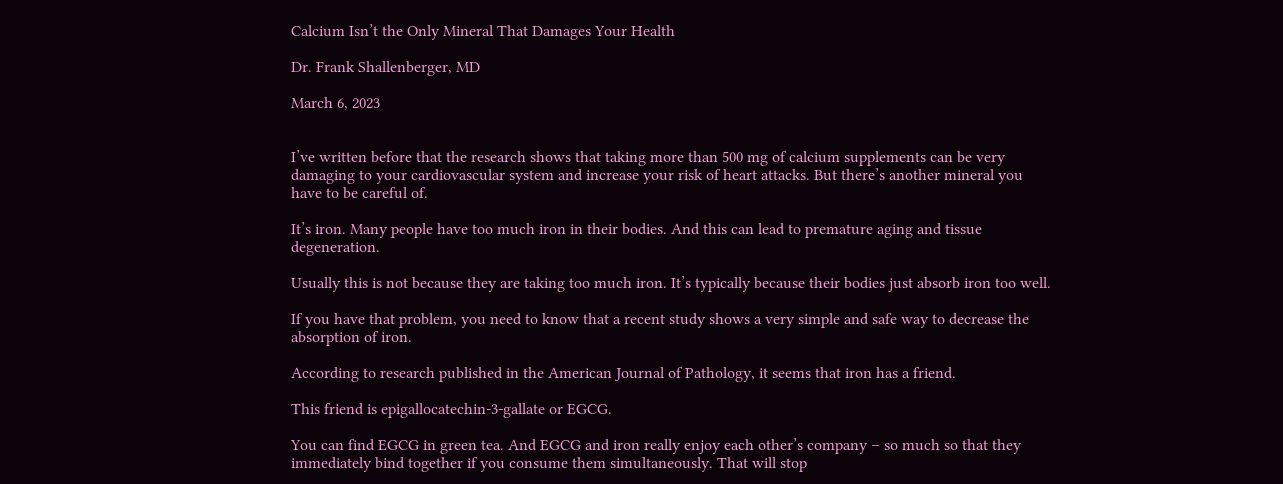Calcium Isn’t the Only Mineral That Damages Your Health

Dr. Frank Shallenberger, MD

March 6, 2023


I’ve written before that the research shows that taking more than 500 mg of calcium supplements can be very damaging to your cardiovascular system and increase your risk of heart attacks. But there’s another mineral you have to be careful of.

It’s iron. Many people have too much iron in their bodies. And this can lead to premature aging and tissue degeneration.

Usually this is not because they are taking too much iron. It’s typically because their bodies just absorb iron too well.

If you have that problem, you need to know that a recent study shows a very simple and safe way to decrease the absorption of iron.

According to research published in the American Journal of Pathology, it seems that iron has a friend.

This friend is epigallocatechin-3-gallate or EGCG.

You can find EGCG in green tea. And EGCG and iron really enjoy each other’s company – so much so that they immediately bind together if you consume them simultaneously. That will stop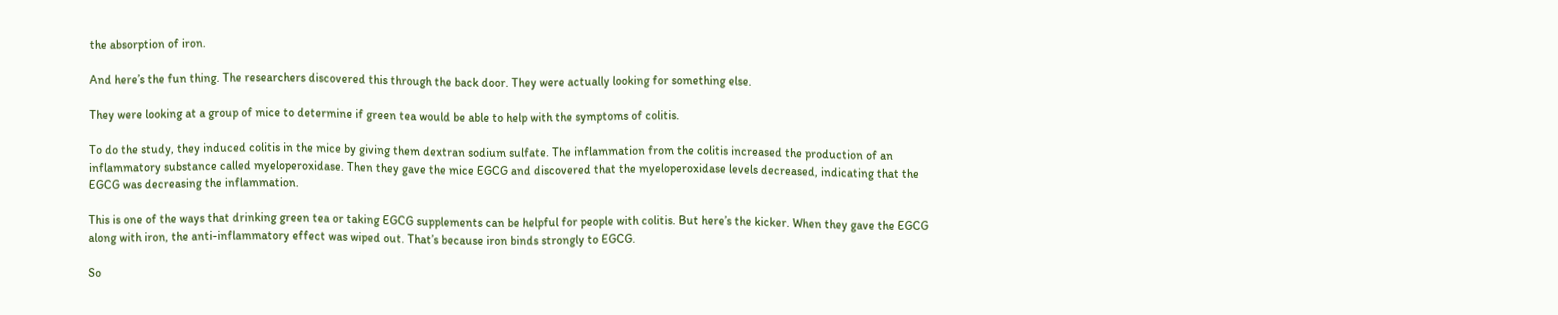the absorption of iron.

And here’s the fun thing. The researchers discovered this through the back door. They were actually looking for something else.

They were looking at a group of mice to determine if green tea would be able to help with the symptoms of colitis.

To do the study, they induced colitis in the mice by giving them dextran sodium sulfate. The inflammation from the colitis increased the production of an inflammatory substance called myeloperoxidase. Then they gave the mice EGCG and discovered that the myeloperoxidase levels decreased, indicating that the EGCG was decreasing the inflammation.

This is one of the ways that drinking green tea or taking EGCG supplements can be helpful for people with colitis. But here’s the kicker. When they gave the EGCG along with iron, the anti-inflammatory effect was wiped out. That’s because iron binds strongly to EGCG.

So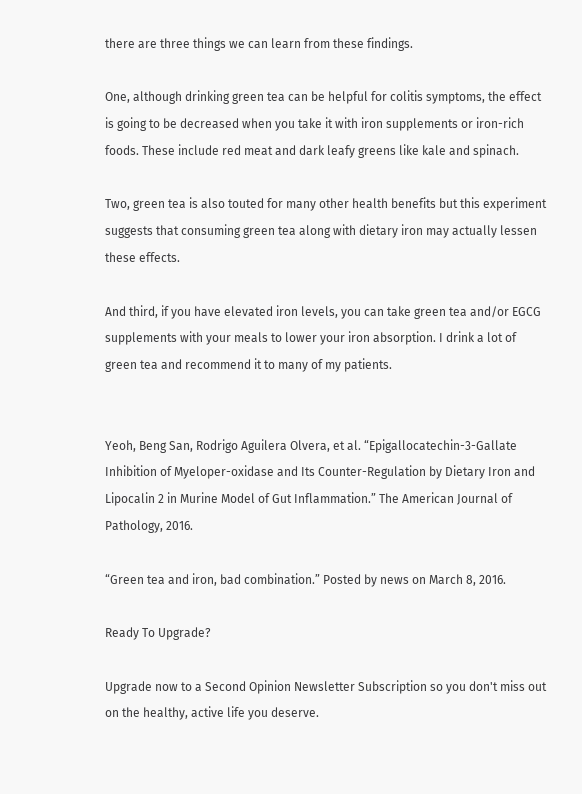there are three things we can learn from these findings.

One, although drinking green tea can be helpful for colitis symptoms, the effect is going to be decreased when you take it with iron supplements or iron-rich foods. These include red meat and dark leafy greens like kale and spinach.

Two, green tea is also touted for many other health benefits but this experiment suggests that consuming green tea along with dietary iron may actually lessen these effects.

And third, if you have elevated iron levels, you can take green tea and/or EGCG supplements with your meals to lower your iron absorption. I drink a lot of green tea and recommend it to many of my patients.


Yeoh, Beng San, Rodrigo Aguilera Olvera, et al. “Epigallocatechin-3-Gallate Inhibition of Myeloper-oxidase and Its Counter-Regulation by Dietary Iron and Lipocalin 2 in Murine Model of Gut Inflammation.” The American Journal of Pathology, 2016.

“Green tea and iron, bad combination.” Posted by news on March 8, 2016.

Ready To Upgrade?

Upgrade now to a Second Opinion Newsletter Subscription so you don't miss out on the healthy, active life you deserve.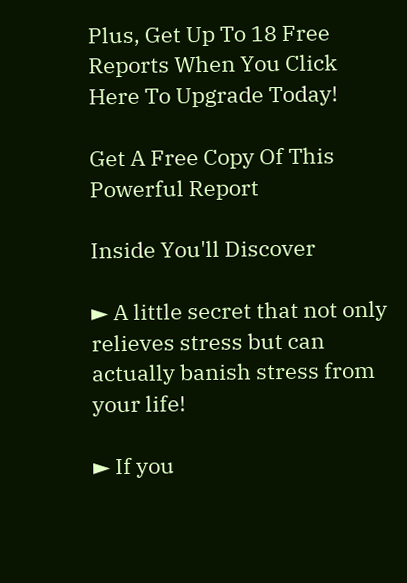Plus, Get Up To 18 Free Reports When You Click Here To Upgrade Today!

Get A Free Copy Of This Powerful Report

Inside You'll Discover

► A little secret that not only relieves stress but can actually banish stress from your life!

► If you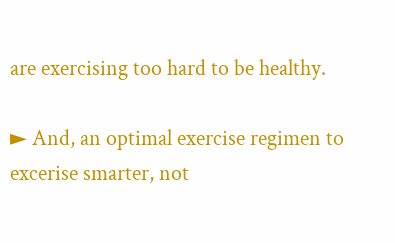are exercising too hard to be healthy.

► And, an optimal exercise regimen to excerise smarter, not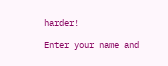harder!

Enter your name and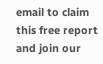email to claim this free report and join our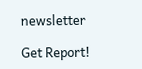newsletter

Get Report!